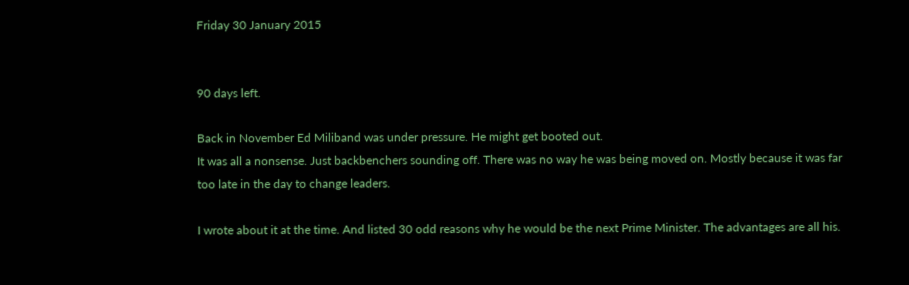Friday 30 January 2015


90 days left.

Back in November Ed Miliband was under pressure. He might get booted out.
It was all a nonsense. Just backbenchers sounding off. There was no way he was being moved on. Mostly because it was far too late in the day to change leaders.

I wrote about it at the time. And listed 30 odd reasons why he would be the next Prime Minister. The advantages are all his.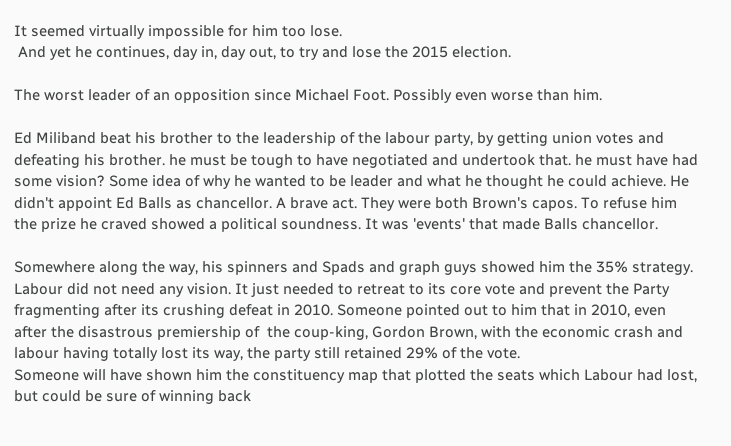It seemed virtually impossible for him too lose.
 And yet he continues, day in, day out, to try and lose the 2015 election.

The worst leader of an opposition since Michael Foot. Possibly even worse than him.

Ed Miliband beat his brother to the leadership of the labour party, by getting union votes and defeating his brother. he must be tough to have negotiated and undertook that. he must have had some vision? Some idea of why he wanted to be leader and what he thought he could achieve. He didn't appoint Ed Balls as chancellor. A brave act. They were both Brown's capos. To refuse him the prize he craved showed a political soundness. It was 'events' that made Balls chancellor.

Somewhere along the way, his spinners and Spads and graph guys showed him the 35% strategy.
Labour did not need any vision. It just needed to retreat to its core vote and prevent the Party fragmenting after its crushing defeat in 2010. Someone pointed out to him that in 2010, even after the disastrous premiership of  the coup-king, Gordon Brown, with the economic crash and labour having totally lost its way, the party still retained 29% of the vote.
Someone will have shown him the constituency map that plotted the seats which Labour had lost, but could be sure of winning back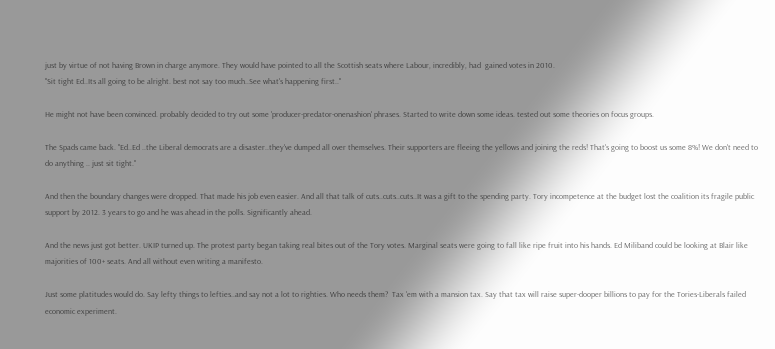just by virtue of not having Brown in charge anymore. They would have pointed to all the Scottish seats where Labour, incredibly, had  gained votes in 2010.
"Sit tight Ed..Its all going to be alright. best not say too much..See what's happening first.."

He might not have been convinced. probably decided to try out some 'producer-predator-onenashion' phrases. Started to write down some ideas. tested out some theories on focus groups.

The Spads came back. "Ed..Ed ..the Liberal democrats are a disaster..they've dumped all over themselves. Their supporters are fleeing the yellows and joining the reds! That's going to boost us some 8%! We don't need to do anything .. just sit tight."

And then the boundary changes were dropped. That made his job even easier. And all that talk of cuts..cuts..cuts..It was a gift to the spending party. Tory incompetence at the budget lost the coalition its fragile public support by 2012. 3 years to go and he was ahead in the polls. Significantly ahead.

And the news just got better. UKIP turned up. The protest party began taking real bites out of the Tory votes. Marginal seats were going to fall like ripe fruit into his hands. Ed Miliband could be looking at Blair like majorities of 100+ seats. And all without even writing a manifesto.

Just some platitudes would do. Say lefty things to lefties..and say not a lot to righties. Who needs them?  Tax 'em with a mansion tax. Say that tax will raise super-dooper billions to pay for the Tories-Liberals failed economic experiment.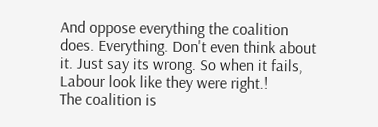And oppose everything the coalition does. Everything. Don't even think about it. Just say its wrong. So when it fails, Labour look like they were right.!
The coalition is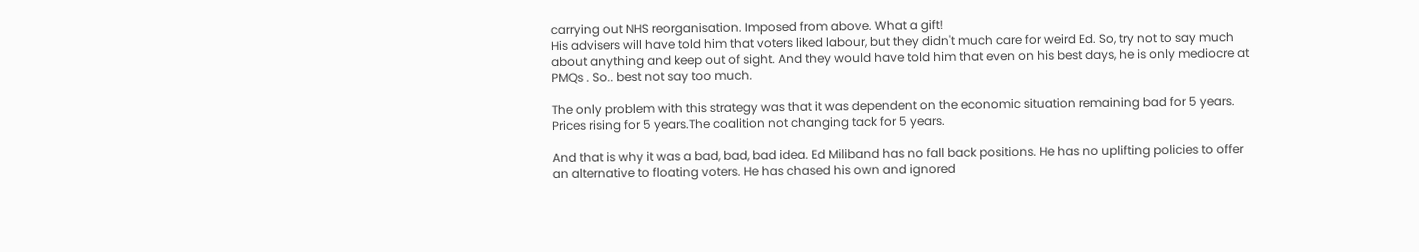carrying out NHS reorganisation. Imposed from above. What a gift!
His advisers will have told him that voters liked labour, but they didn't much care for weird Ed. So, try not to say much about anything and keep out of sight. And they would have told him that even on his best days, he is only mediocre at PMQs . So.. best not say too much.

The only problem with this strategy was that it was dependent on the economic situation remaining bad for 5 years. Prices rising for 5 years.The coalition not changing tack for 5 years.

And that is why it was a bad, bad, bad idea. Ed Miliband has no fall back positions. He has no uplifting policies to offer an alternative to floating voters. He has chased his own and ignored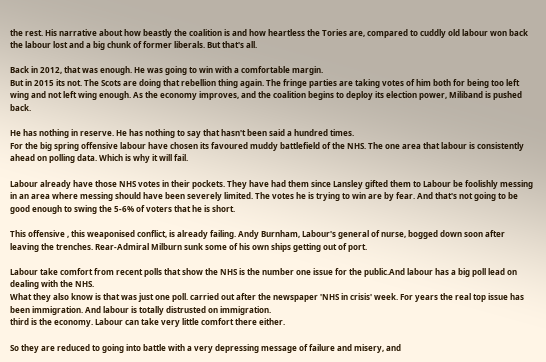the rest. His narrative about how beastly the coalition is and how heartless the Tories are, compared to cuddly old labour won back the labour lost and a big chunk of former liberals. But that's all.

Back in 2012, that was enough. He was going to win with a comfortable margin.
But in 2015 its not. The Scots are doing that rebellion thing again. The fringe parties are taking votes of him both for being too left wing and not left wing enough. As the economy improves, and the coalition begins to deploy its election power, Miliband is pushed back.

He has nothing in reserve. He has nothing to say that hasn't been said a hundred times.
For the big spring offensive labour have chosen its favoured muddy battlefield of the NHS. The one area that labour is consistently ahead on polling data. Which is why it will fail.

Labour already have those NHS votes in their pockets. They have had them since Lansley gifted them to Labour be foolishly messing in an area where messing should have been severely limited. The votes he is trying to win are by fear. And that's not going to be good enough to swing the 5-6% of voters that he is short.

This offensive , this weaponised conflict, is already failing. Andy Burnham, Labour's general of nurse, bogged down soon after leaving the trenches. Rear-Admiral Milburn sunk some of his own ships getting out of port.

Labour take comfort from recent polls that show the NHS is the number one issue for the public.And labour has a big poll lead on dealing with the NHS.
What they also know is that was just one poll. carried out after the newspaper 'NHS in crisis' week. For years the real top issue has been immigration. And labour is totally distrusted on immigration.
third is the economy. Labour can take very little comfort there either.

So they are reduced to going into battle with a very depressing message of failure and misery, and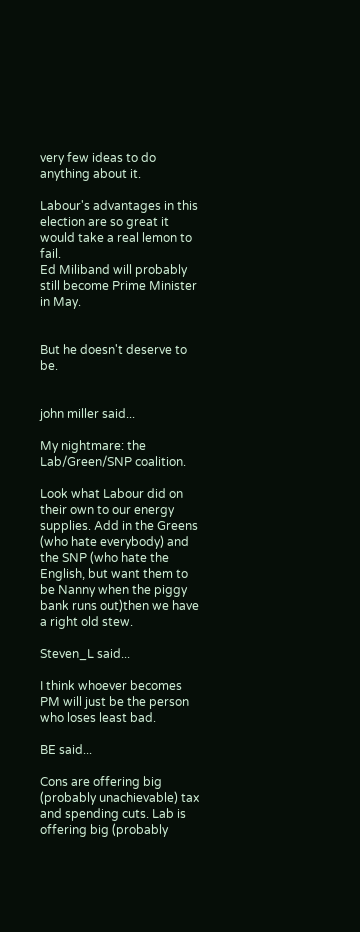very few ideas to do anything about it.

Labour's advantages in this election are so great it would take a real lemon to fail.
Ed Miliband will probably still become Prime Minister in May.


But he doesn't deserve to be.


john miller said...

My nightmare: the Lab/Green/SNP coalition.

Look what Labour did on their own to our energy supplies. Add in the Greens (who hate everybody) and the SNP (who hate the English, but want them to be Nanny when the piggy bank runs out)then we have a right old stew.

Steven_L said...

I think whoever becomes PM will just be the person who loses least bad.

BE said...

Cons are offering big (probably unachievable) tax and spending cuts. Lab is offering big (probably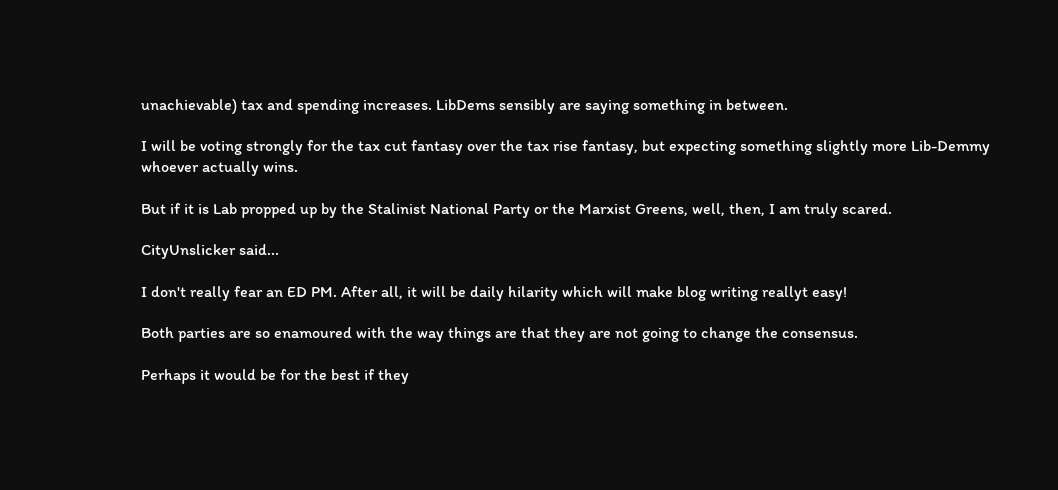unachievable) tax and spending increases. LibDems sensibly are saying something in between.

I will be voting strongly for the tax cut fantasy over the tax rise fantasy, but expecting something slightly more Lib-Demmy whoever actually wins.

But if it is Lab propped up by the Stalinist National Party or the Marxist Greens, well, then, I am truly scared.

CityUnslicker said...

I don't really fear an ED PM. After all, it will be daily hilarity which will make blog writing reallyt easy!

Both parties are so enamoured with the way things are that they are not going to change the consensus.

Perhaps it would be for the best if they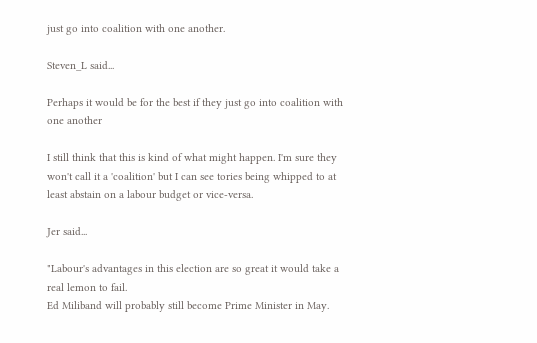just go into coalition with one another.

Steven_L said...

Perhaps it would be for the best if they just go into coalition with one another

I still think that this is kind of what might happen. I'm sure they won't call it a 'coalition' but I can see tories being whipped to at least abstain on a labour budget or vice-versa.

Jer said...

"Labour's advantages in this election are so great it would take a real lemon to fail.
Ed Miliband will probably still become Prime Minister in May.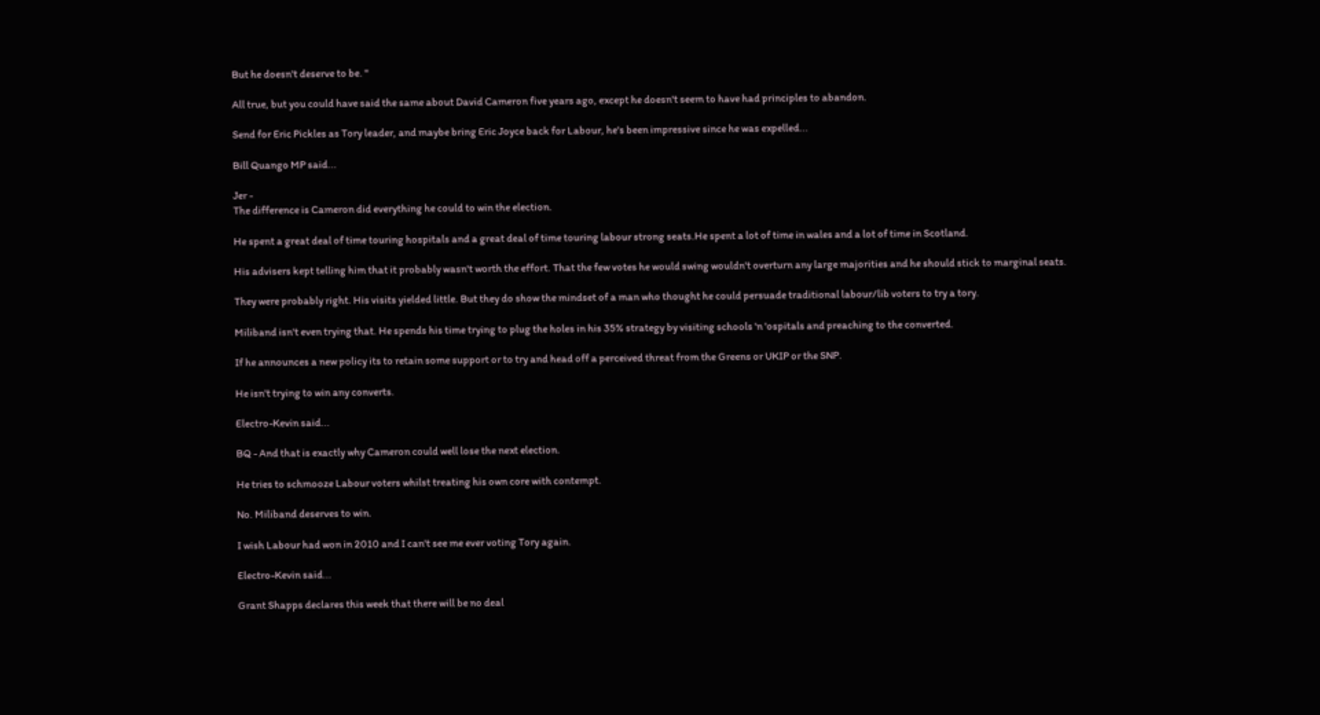But he doesn't deserve to be. "

All true, but you could have said the same about David Cameron five years ago, except he doesn't seem to have had principles to abandon.

Send for Eric Pickles as Tory leader, and maybe bring Eric Joyce back for Labour, he's been impressive since he was expelled...

Bill Quango MP said...

Jer -
The difference is Cameron did everything he could to win the election.

He spent a great deal of time touring hospitals and a great deal of time touring labour strong seats.He spent a lot of time in wales and a lot of time in Scotland.

His advisers kept telling him that it probably wasn't worth the effort. That the few votes he would swing wouldn't overturn any large majorities and he should stick to marginal seats.

They were probably right. His visits yielded little. But they do show the mindset of a man who thought he could persuade traditional labour/lib voters to try a tory.

Miliband isn't even trying that. He spends his time trying to plug the holes in his 35% strategy by visiting schools 'n 'ospitals and preaching to the converted.

If he announces a new policy its to retain some support or to try and head off a perceived threat from the Greens or UKIP or the SNP.

He isn't trying to win any converts.

Electro-Kevin said...

BQ - And that is exactly why Cameron could well lose the next election.

He tries to schmooze Labour voters whilst treating his own core with contempt.

No. Miliband deserves to win.

I wish Labour had won in 2010 and I can't see me ever voting Tory again.

Electro-Kevin said...

Grant Shapps declares this week that there will be no deal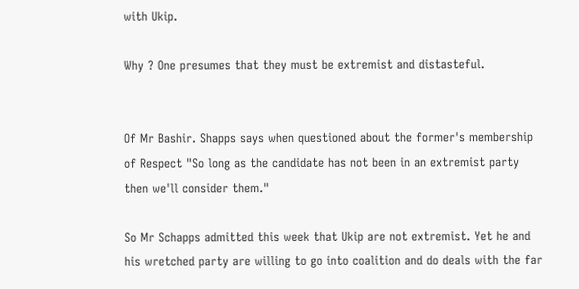with Ukip.

Why ? One presumes that they must be extremist and distasteful.


Of Mr Bashir. Shapps says when questioned about the former's membership of Respect "So long as the candidate has not been in an extremist party then we'll consider them."

So Mr Schapps admitted this week that Ukip are not extremist. Yet he and his wretched party are willing to go into coalition and do deals with the far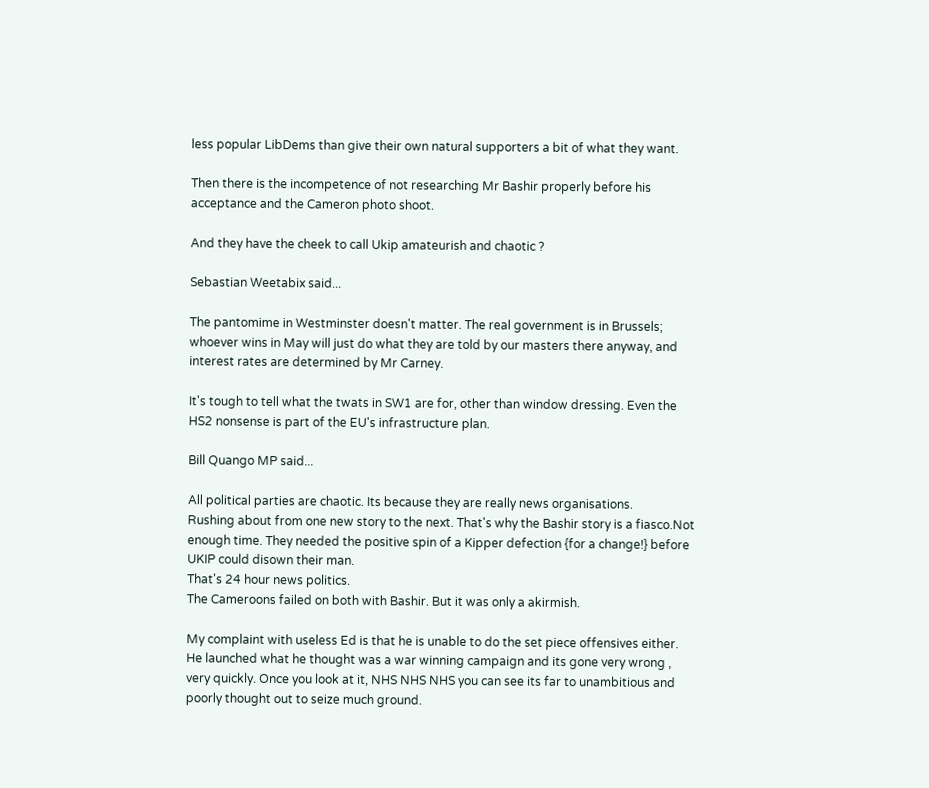less popular LibDems than give their own natural supporters a bit of what they want.

Then there is the incompetence of not researching Mr Bashir properly before his acceptance and the Cameron photo shoot.

And they have the cheek to call Ukip amateurish and chaotic ?

Sebastian Weetabix said...

The pantomime in Westminster doesn't matter. The real government is in Brussels; whoever wins in May will just do what they are told by our masters there anyway, and interest rates are determined by Mr Carney.

It's tough to tell what the twats in SW1 are for, other than window dressing. Even the HS2 nonsense is part of the EU's infrastructure plan.

Bill Quango MP said...

All political parties are chaotic. Its because they are really news organisations.
Rushing about from one new story to the next. That's why the Bashir story is a fiasco.Not enough time. They needed the positive spin of a Kipper defection {for a change!} before UKIP could disown their man.
That's 24 hour news politics.
The Cameroons failed on both with Bashir. But it was only a akirmish.

My complaint with useless Ed is that he is unable to do the set piece offensives either.
He launched what he thought was a war winning campaign and its gone very wrong , very quickly. Once you look at it, NHS NHS NHS you can see its far to unambitious and poorly thought out to seize much ground.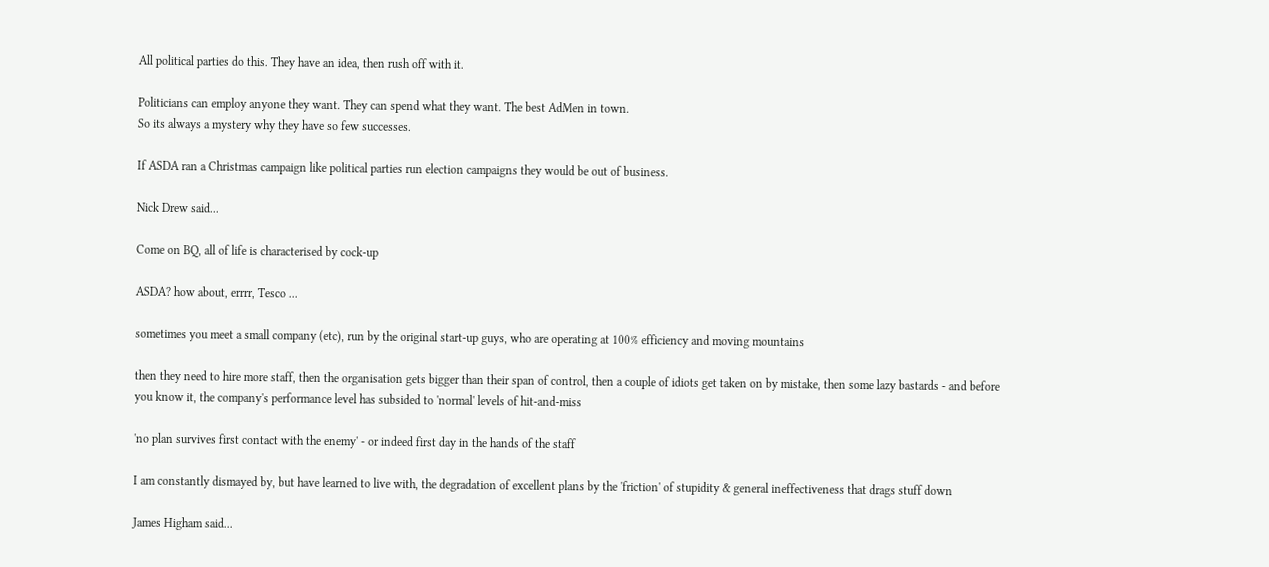All political parties do this. They have an idea, then rush off with it.

Politicians can employ anyone they want. They can spend what they want. The best AdMen in town.
So its always a mystery why they have so few successes.

If ASDA ran a Christmas campaign like political parties run election campaigns they would be out of business.

Nick Drew said...

Come on BQ, all of life is characterised by cock-up

ASDA? how about, errrr, Tesco ...

sometimes you meet a small company (etc), run by the original start-up guys, who are operating at 100% efficiency and moving mountains

then they need to hire more staff, then the organisation gets bigger than their span of control, then a couple of idiots get taken on by mistake, then some lazy bastards - and before you know it, the company's performance level has subsided to 'normal' levels of hit-and-miss

'no plan survives first contact with the enemy' - or indeed first day in the hands of the staff

I am constantly dismayed by, but have learned to live with, the degradation of excellent plans by the 'friction' of stupidity & general ineffectiveness that drags stuff down

James Higham said...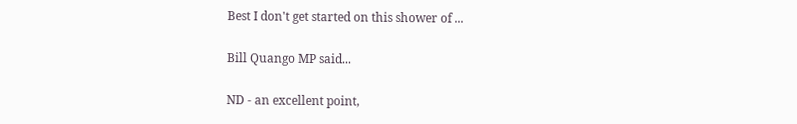Best I don't get started on this shower of ...

Bill Quango MP said...

ND - an excellent point,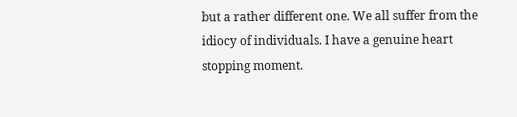but a rather different one. We all suffer from the idiocy of individuals. I have a genuine heart stopping moment.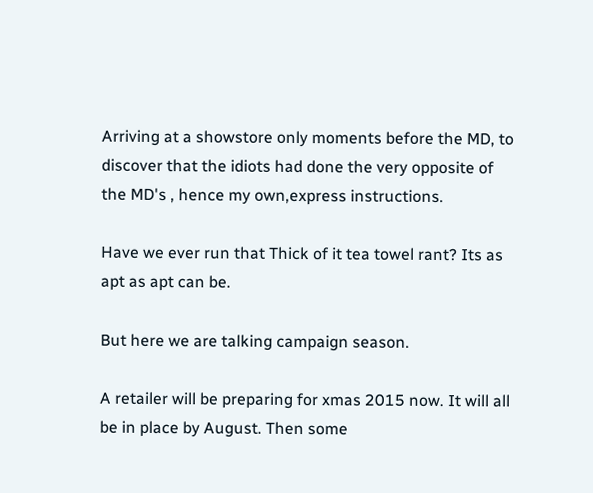Arriving at a showstore only moments before the MD, to discover that the idiots had done the very opposite of the MD's , hence my own,express instructions.

Have we ever run that Thick of it tea towel rant? Its as apt as apt can be.

But here we are talking campaign season.

A retailer will be preparing for xmas 2015 now. It will all be in place by August. Then some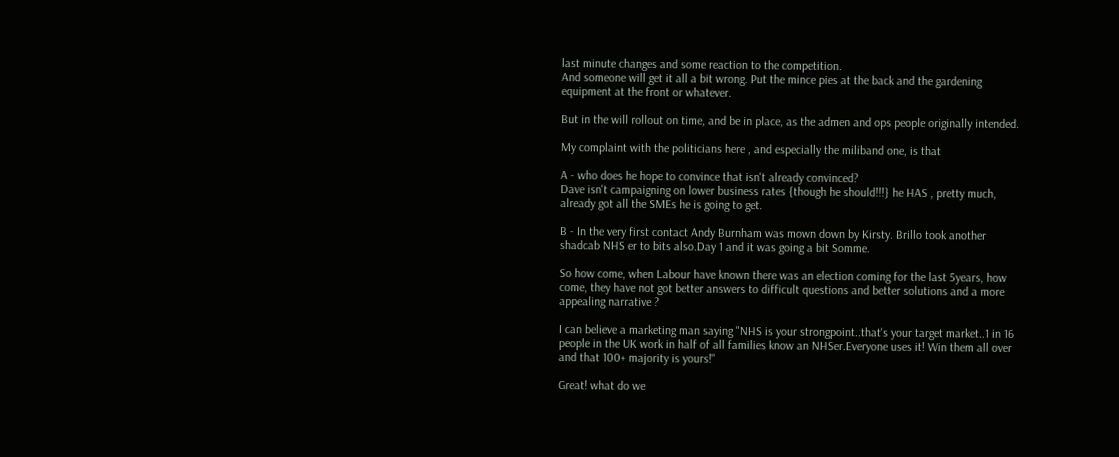last minute changes and some reaction to the competition.
And someone will get it all a bit wrong. Put the mince pies at the back and the gardening equipment at the front or whatever.

But in the will rollout on time, and be in place, as the admen and ops people originally intended.

My complaint with the politicians here , and especially the miliband one, is that

A - who does he hope to convince that isn't already convinced?
Dave isn't campaigning on lower business rates {though he should!!!} he HAS , pretty much, already got all the SMEs he is going to get.

B - In the very first contact Andy Burnham was mown down by Kirsty. Brillo took another shadcab NHS er to bits also.Day 1 and it was going a bit Somme.

So how come, when Labour have known there was an election coming for the last 5years, how come, they have not got better answers to difficult questions and better solutions and a more appealing narrative ?

I can believe a marketing man saying "NHS is your strongpoint..that's your target market..1 in 16 people in the UK work in half of all families know an NHSer.Everyone uses it! Win them all over and that 100+ majority is yours!"

Great! what do we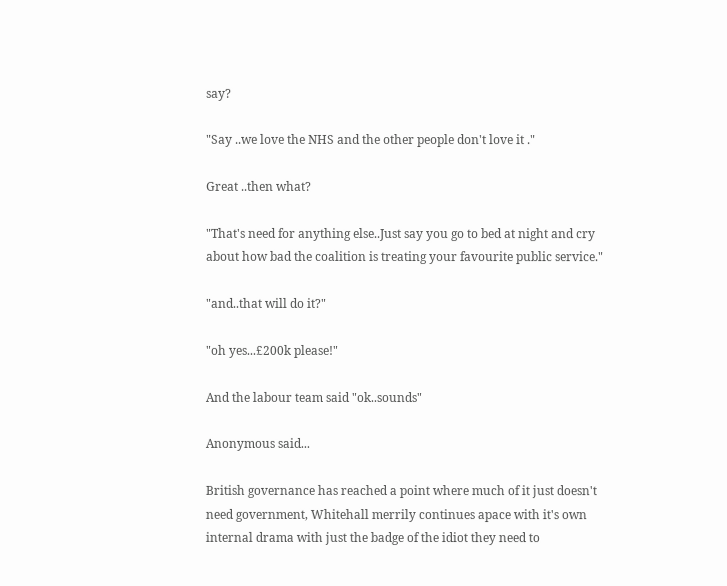say?

"Say ..we love the NHS and the other people don't love it ."

Great ..then what?

"That's need for anything else..Just say you go to bed at night and cry about how bad the coalition is treating your favourite public service."

"and..that will do it?"

"oh yes...£200k please!"

And the labour team said "ok..sounds"

Anonymous said...

British governance has reached a point where much of it just doesn't need government, Whitehall merrily continues apace with it's own internal drama with just the badge of the idiot they need to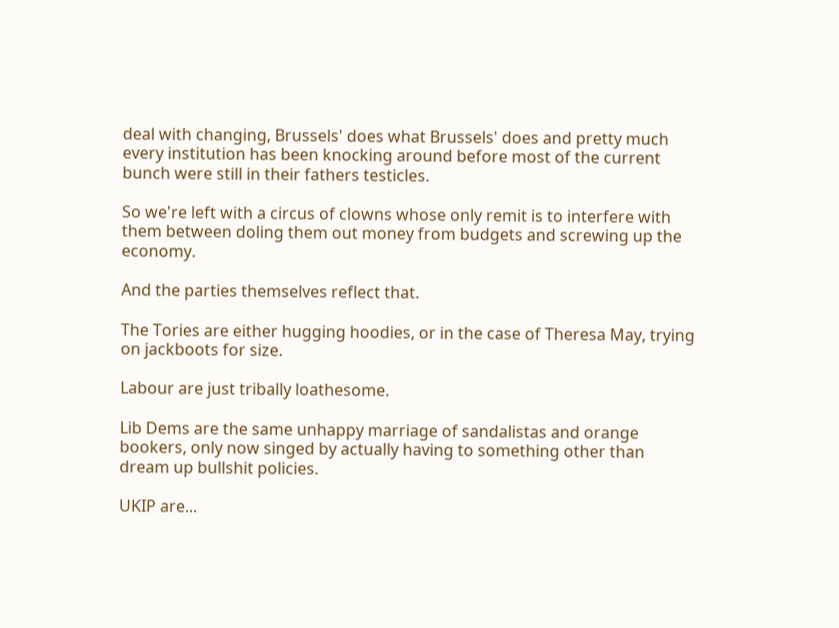deal with changing, Brussels' does what Brussels' does and pretty much every institution has been knocking around before most of the current bunch were still in their fathers testicles.

So we're left with a circus of clowns whose only remit is to interfere with them between doling them out money from budgets and screwing up the economy.

And the parties themselves reflect that.

The Tories are either hugging hoodies, or in the case of Theresa May, trying on jackboots for size.

Labour are just tribally loathesome.

Lib Dems are the same unhappy marriage of sandalistas and orange bookers, only now singed by actually having to something other than dream up bullshit policies.

UKIP are...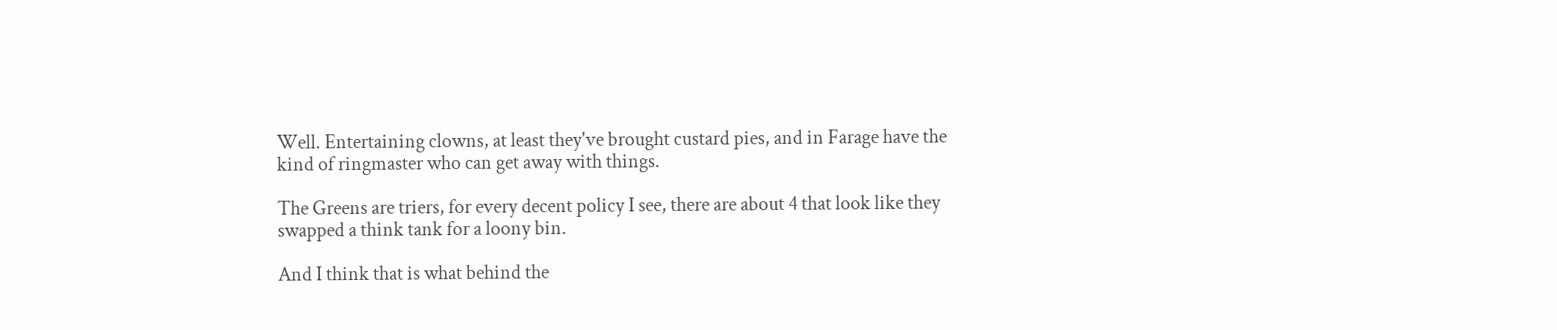Well. Entertaining clowns, at least they've brought custard pies, and in Farage have the kind of ringmaster who can get away with things.

The Greens are triers, for every decent policy I see, there are about 4 that look like they swapped a think tank for a loony bin.

And I think that is what behind the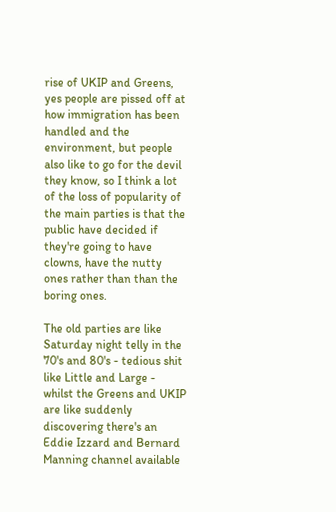rise of UKIP and Greens, yes people are pissed off at how immigration has been handled and the environment, but people also like to go for the devil they know, so I think a lot of the loss of popularity of the main parties is that the public have decided if they're going to have clowns, have the nutty ones rather than than the boring ones.

The old parties are like Saturday night telly in the 70's and 80's - tedious shit like Little and Large - whilst the Greens and UKIP are like suddenly discovering there's an Eddie Izzard and Bernard Manning channel available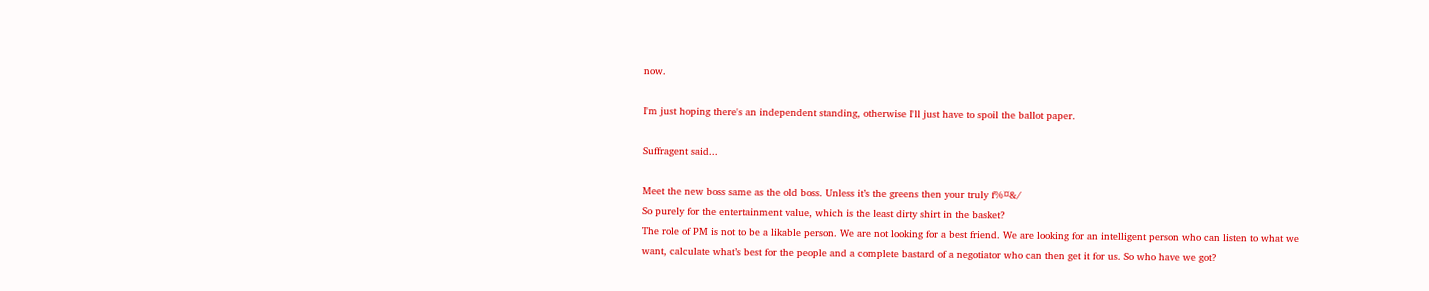now.

I'm just hoping there's an independent standing, otherwise I'll just have to spoil the ballot paper.

Suffragent said...

Meet the new boss same as the old boss. Unless it’s the greens then your truly f%¤&/
So purely for the entertainment value, which is the least dirty shirt in the basket?
The role of PM is not to be a likable person. We are not looking for a best friend. We are looking for an intelligent person who can listen to what we want, calculate what’s best for the people and a complete bastard of a negotiator who can then get it for us. So who have we got?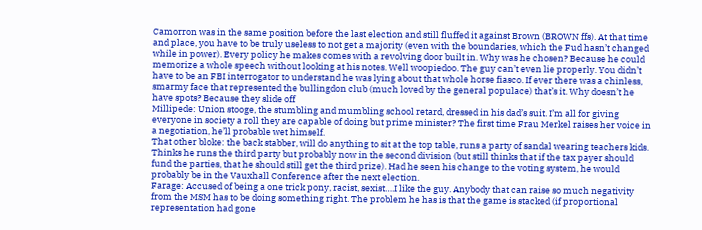Camorron was in the same position before the last election and still fluffed it against Brown (BROWN ffs). At that time and place, you have to be truly useless to not get a majority (even with the boundaries, which the Fud hasn’t changed while in power). Every policy he makes comes with a revolving door built in. Why was he chosen? Because he could memorize a whole speech without looking at his notes. Well woopiedoo. The guy can’t even lie properly. You didn’t have to be an FBI interrogator to understand he was lying about that whole horse fiasco. If ever there was a chinless, smarmy face that represented the bullingdon club (much loved by the general populace) that’s it. Why doesn’t he have spots? Because they slide off
Millipede: Union stooge, the stumbling and mumbling school retard, dressed in his dad’s suit. I’m all for giving everyone in society a roll they are capable of doing but prime minister? The first time Frau Merkel raises her voice in a negotiation, he’ll probable wet himself.
That other bloke: the back stabber, will do anything to sit at the top table, runs a party of sandal wearing teachers kids. Thinks he runs the third party but probably now in the second division (but still thinks that if the tax payer should fund the parties, that he should still get the third prize). Had he seen his change to the voting system, he would probably be in the Vauxhall Conference after the next election.
Farage: Accused of being a one trick pony, racist, sexist….I like the guy. Anybody that can raise so much negativity from the MSM has to be doing something right. The problem he has is that the game is stacked (if proportional representation had gone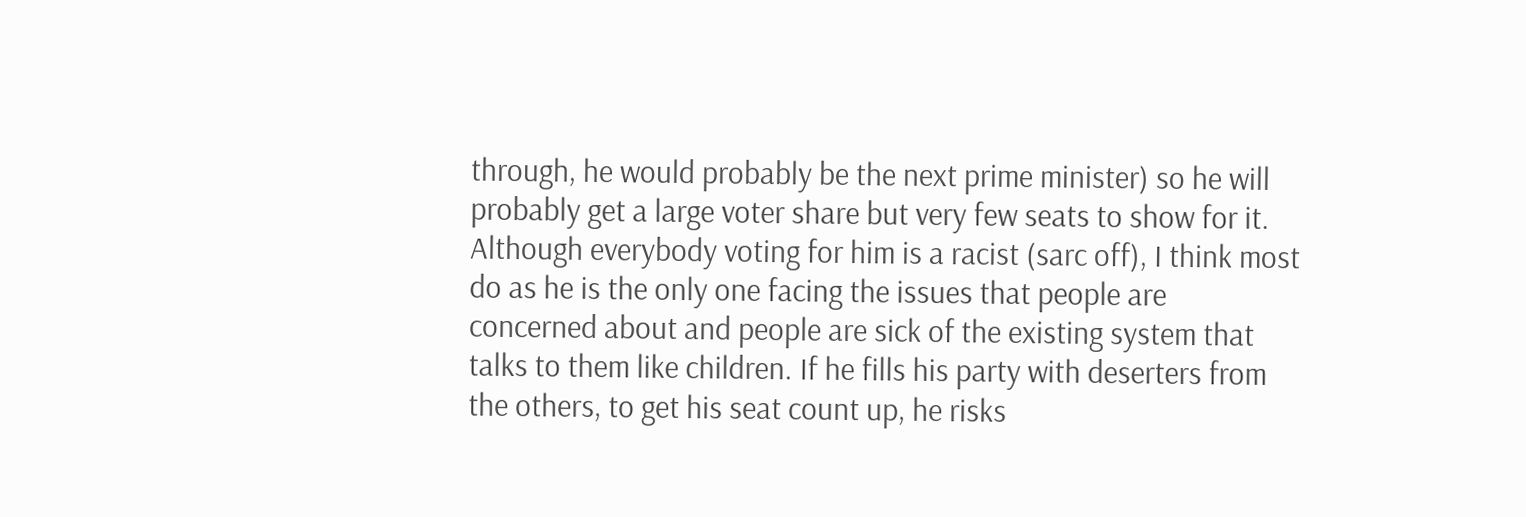through, he would probably be the next prime minister) so he will probably get a large voter share but very few seats to show for it. Although everybody voting for him is a racist (sarc off), I think most do as he is the only one facing the issues that people are concerned about and people are sick of the existing system that talks to them like children. If he fills his party with deserters from the others, to get his seat count up, he risks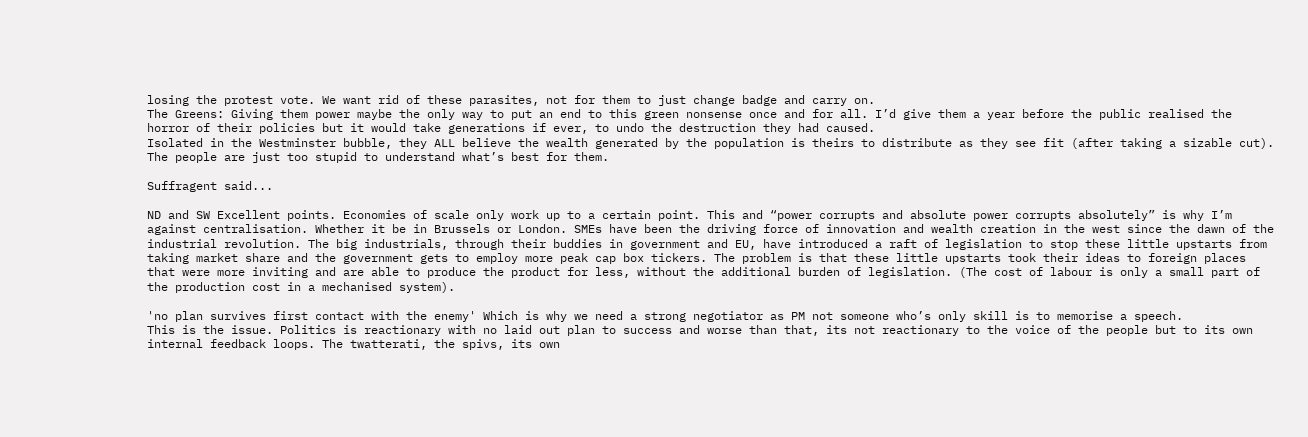losing the protest vote. We want rid of these parasites, not for them to just change badge and carry on.
The Greens: Giving them power maybe the only way to put an end to this green nonsense once and for all. I’d give them a year before the public realised the horror of their policies but it would take generations if ever, to undo the destruction they had caused.
Isolated in the Westminster bubble, they ALL believe the wealth generated by the population is theirs to distribute as they see fit (after taking a sizable cut). The people are just too stupid to understand what’s best for them.

Suffragent said...

ND and SW Excellent points. Economies of scale only work up to a certain point. This and “power corrupts and absolute power corrupts absolutely” is why I’m against centralisation. Whether it be in Brussels or London. SMEs have been the driving force of innovation and wealth creation in the west since the dawn of the industrial revolution. The big industrials, through their buddies in government and EU, have introduced a raft of legislation to stop these little upstarts from taking market share and the government gets to employ more peak cap box tickers. The problem is that these little upstarts took their ideas to foreign places that were more inviting and are able to produce the product for less, without the additional burden of legislation. (The cost of labour is only a small part of the production cost in a mechanised system).

'no plan survives first contact with the enemy' Which is why we need a strong negotiator as PM not someone who’s only skill is to memorise a speech.
This is the issue. Politics is reactionary with no laid out plan to success and worse than that, its not reactionary to the voice of the people but to its own internal feedback loops. The twatterati, the spivs, its own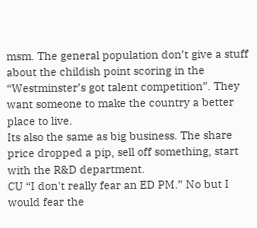msm. The general population don’t give a stuff about the childish point scoring in the “Westminster’s got talent competition”. They want someone to make the country a better place to live.
Its also the same as big business. The share price dropped a pip, sell off something, start with the R&D department.
CU “I don't really fear an ED PM.” No but I would fear the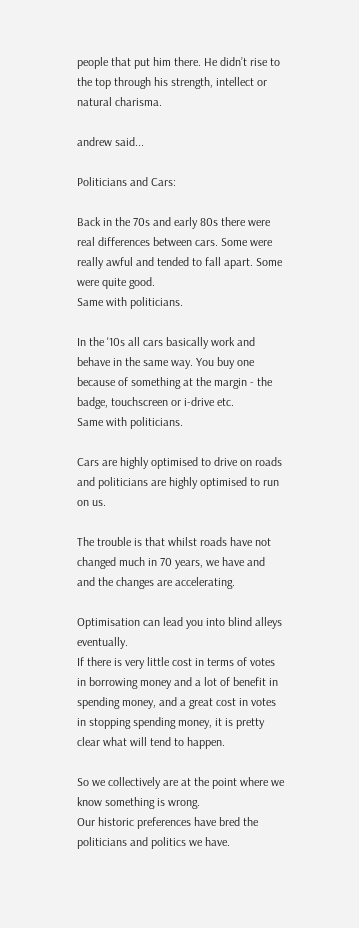people that put him there. He didn’t rise to the top through his strength, intellect or natural charisma.

andrew said...

Politicians and Cars:

Back in the 70s and early 80s there were real differences between cars. Some were really awful and tended to fall apart. Some were quite good.
Same with politicians.

In the '10s all cars basically work and behave in the same way. You buy one because of something at the margin - the badge, touchscreen or i-drive etc.
Same with politicians.

Cars are highly optimised to drive on roads and politicians are highly optimised to run on us.

The trouble is that whilst roads have not changed much in 70 years, we have and and the changes are accelerating.

Optimisation can lead you into blind alleys eventually.
If there is very little cost in terms of votes in borrowing money and a lot of benefit in spending money, and a great cost in votes in stopping spending money, it is pretty clear what will tend to happen.

So we collectively are at the point where we know something is wrong.
Our historic preferences have bred the politicians and politics we have.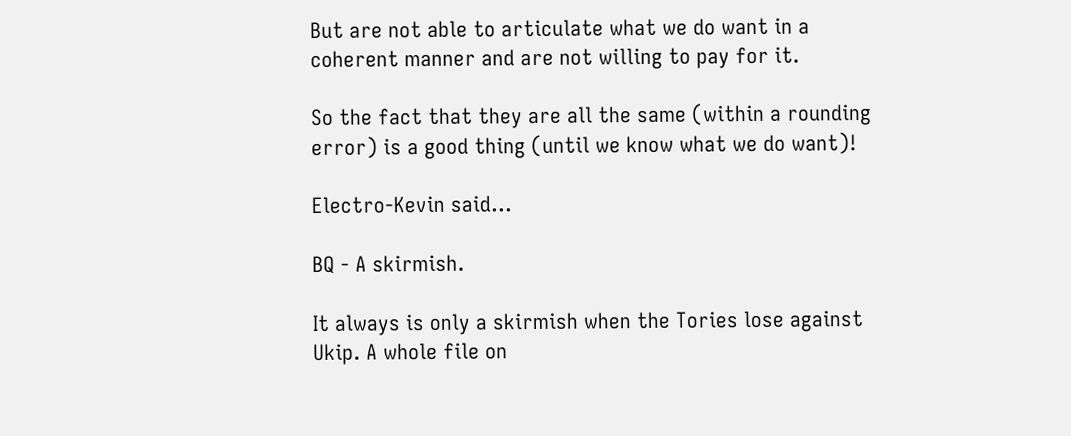But are not able to articulate what we do want in a coherent manner and are not willing to pay for it.

So the fact that they are all the same (within a rounding error) is a good thing (until we know what we do want)!

Electro-Kevin said...

BQ - A skirmish.

It always is only a skirmish when the Tories lose against Ukip. A whole file on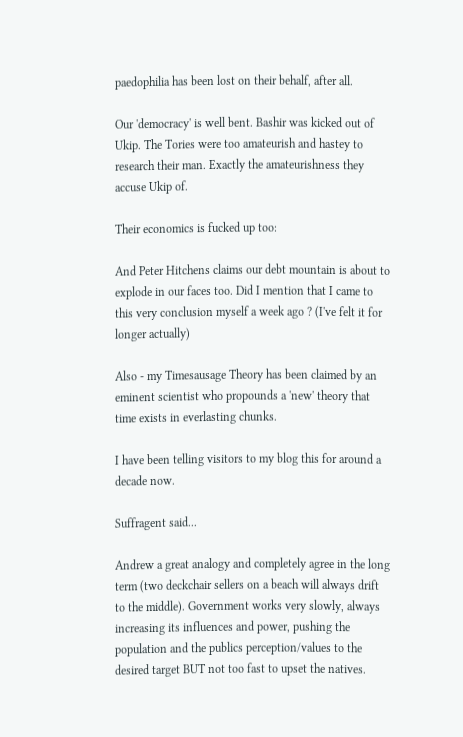paedophilia has been lost on their behalf, after all.

Our 'democracy' is well bent. Bashir was kicked out of Ukip. The Tories were too amateurish and hastey to research their man. Exactly the amateurishness they accuse Ukip of.

Their economics is fucked up too:

And Peter Hitchens claims our debt mountain is about to explode in our faces too. Did I mention that I came to this very conclusion myself a week ago ? (I've felt it for longer actually)

Also - my Timesausage Theory has been claimed by an eminent scientist who propounds a 'new' theory that time exists in everlasting chunks.

I have been telling visitors to my blog this for around a decade now.

Suffragent said...

Andrew a great analogy and completely agree in the long term (two deckchair sellers on a beach will always drift to the middle). Government works very slowly, always increasing its influences and power, pushing the population and the publics perception/values to the desired target BUT not too fast to upset the natives.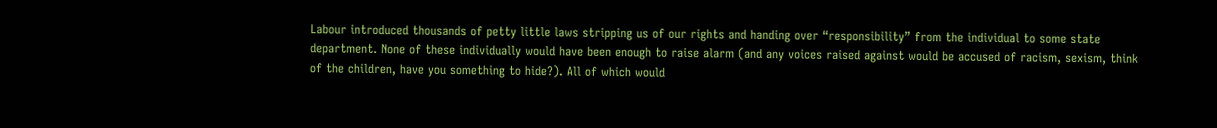Labour introduced thousands of petty little laws stripping us of our rights and handing over “responsibility” from the individual to some state department. None of these individually would have been enough to raise alarm (and any voices raised against would be accused of racism, sexism, think of the children, have you something to hide?). All of which would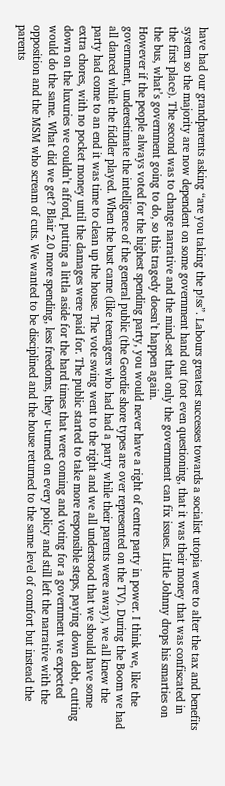have had our grandparents asking “are you taking the p!ss”. Labours greatest successes towards a socialist utopia were to alter the tax and benefits system so the majority are now dependent on some government hand out (not even questioning, that it was their money that was confiscated in the first place). The second was to change narrative and the mind-set that only the government can fix issues. Little Johnny drops his smarties on the bus, what’s government going to do, so this tragedy doesn’t happen again.
However if the people always voted for the highest spending party, you would never have a right of centre party in power. I think we, like the government, underestimate the intelligence of the general public (the Geordie shore types are over represented on the TV). During the Boom we had all danced while the fiddler played. When the bust came (like teenagers who had had a party while their parents were away), we all knew the party had come to an end it was time to clean up the house. The vote swing went to the right and we all understood that we should have some extra chores, with no pocket money until the damages were paid for. The public started to take more responsible steps, paying down debt, cutting down on the luxuries we couldn’t afford, putting a littla aside for the hard times that were coming and voting for a government we expected would do the same. What did we get? Blair 2.0 more spending, less freedoms, they u-turned on every policy and still left the narrative with the opposition and the MSM who scream of cuts. We wanted to be disciplined and the house returned to the same level of comfort but instead the parents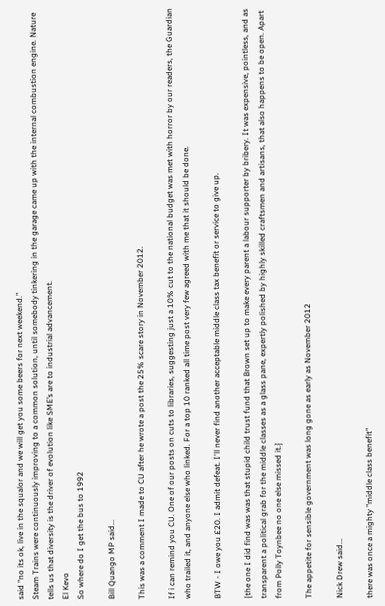said “no its ok, live in the squalor and we will get you some beers for next weekend.”
Steam Trains were continuously improving to a common solution, until somebody tinkering in the garage came up with the internal combustion engine. Nature tells us that diversity is the driver of evolution like SME’s are to industrial advancement.
El Kevo
So where do I get the bus to 1992

Bill Quango MP said...

This was a comment I made to CU after he wrote a post the 25% scare story in November 2012.

If i can remind you CU. One of our posts on cuts to libraries, suggesting just a 10% cut to the national budget was met with horror by our readers, the Guardian who trailed it, and anyone else who linked. For a top 10 ranked all time post very few agreed with me that it should be done.

BTW - I owe you £20. I admit defeat. I'll never find another acceptable middle class tax benefit or service to give up.

{the one I did find was was that stupid child trust fund that Brown set up to make every parent a labour supporter by bribery. It was expensive, pointless, and as transparent a political grab for the middle classes as a glass pane, expertly polished by highly skilled craftsmen and artisans, that also happens to be open. Apart from Polly Toynbee no one else missed it.}

The appetite for sensible government was long gone as early as November 2012

Nick Drew said...

there was once a mighty "middle class benefit"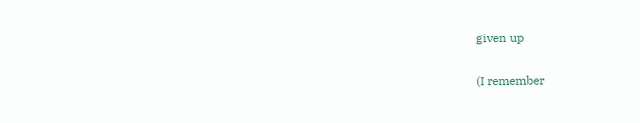given up

(I remember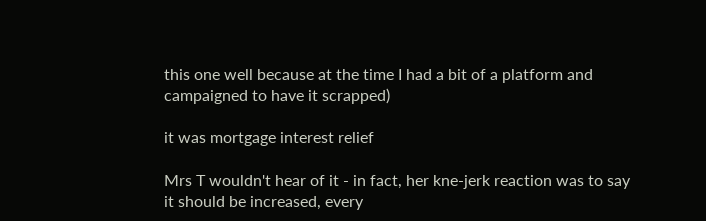this one well because at the time I had a bit of a platform and campaigned to have it scrapped)

it was mortgage interest relief

Mrs T wouldn't hear of it - in fact, her kne-jerk reaction was to say it should be increased, every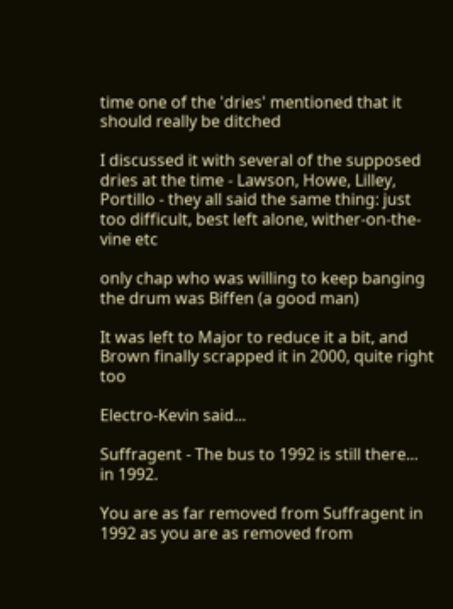time one of the 'dries' mentioned that it should really be ditched

I discussed it with several of the supposed dries at the time - Lawson, Howe, Lilley, Portillo - they all said the same thing: just too difficult, best left alone, wither-on-the-vine etc

only chap who was willing to keep banging the drum was Biffen (a good man)

It was left to Major to reduce it a bit, and Brown finally scrapped it in 2000, quite right too

Electro-Kevin said...

Suffragent - The bus to 1992 is still there... in 1992.

You are as far removed from Suffragent in 1992 as you are as removed from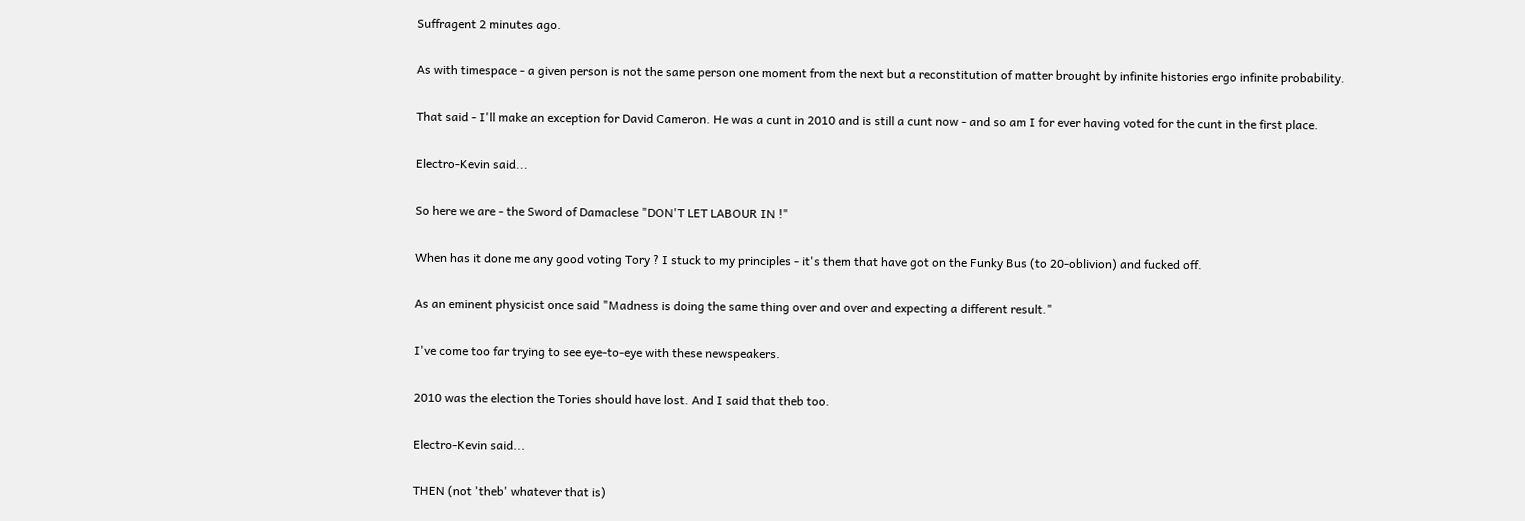Suffragent 2 minutes ago.

As with timespace - a given person is not the same person one moment from the next but a reconstitution of matter brought by infinite histories ergo infinite probability.

That said - I'll make an exception for David Cameron. He was a cunt in 2010 and is still a cunt now - and so am I for ever having voted for the cunt in the first place.

Electro-Kevin said...

So here we are - the Sword of Damaclese "DON'T LET LABOUR IN !"

When has it done me any good voting Tory ? I stuck to my principles - it's them that have got on the Funky Bus (to 20-oblivion) and fucked off.

As an eminent physicist once said "Madness is doing the same thing over and over and expecting a different result."

I've come too far trying to see eye-to-eye with these newspeakers.

2010 was the election the Tories should have lost. And I said that theb too.

Electro-Kevin said...

THEN (not 'theb' whatever that is)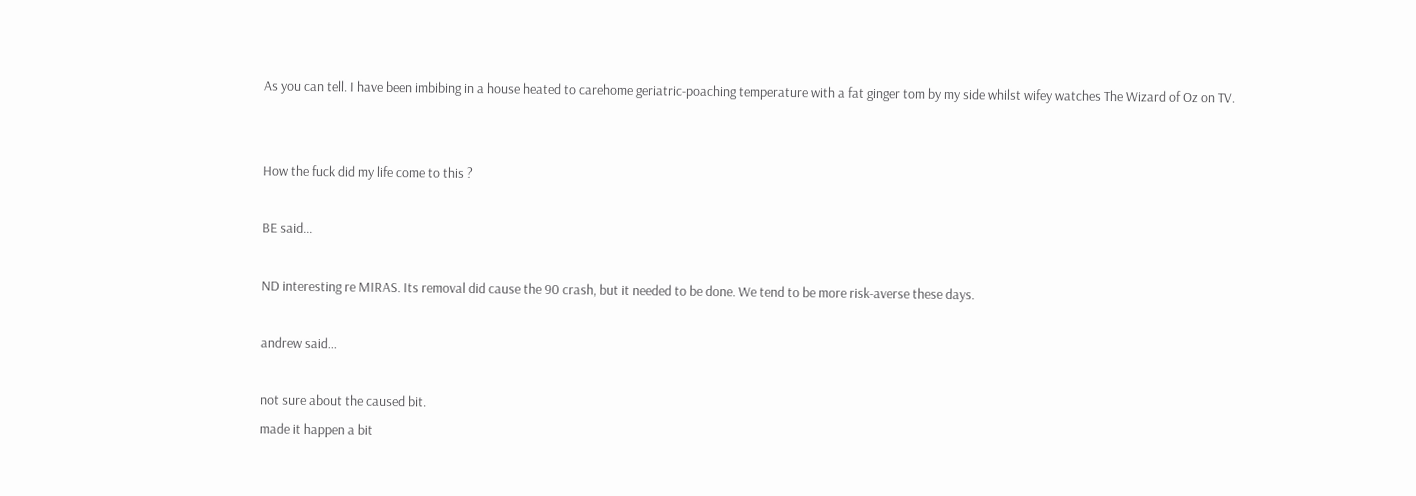As you can tell. I have been imbibing in a house heated to carehome geriatric-poaching temperature with a fat ginger tom by my side whilst wifey watches The Wizard of Oz on TV.


How the fuck did my life come to this ?

BE said...

ND interesting re MIRAS. Its removal did cause the 90 crash, but it needed to be done. We tend to be more risk-averse these days.

andrew said...

not sure about the caused bit.
made it happen a bit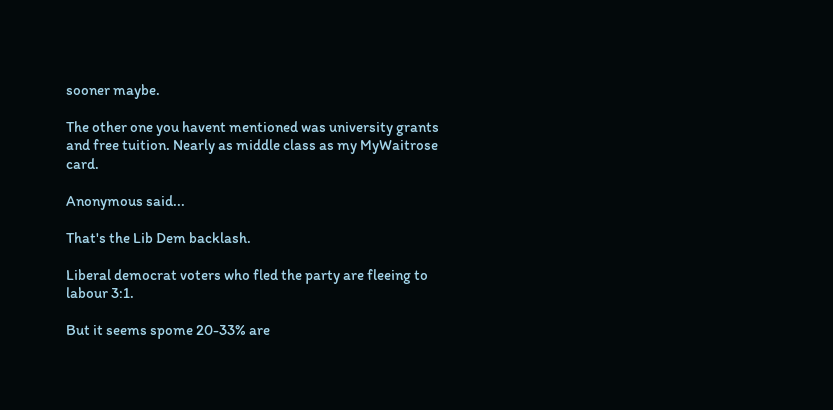sooner maybe.

The other one you havent mentioned was university grants and free tuition. Nearly as middle class as my MyWaitrose card.

Anonymous said...

That's the Lib Dem backlash.

Liberal democrat voters who fled the party are fleeing to labour 3:1.

But it seems spome 20-33% are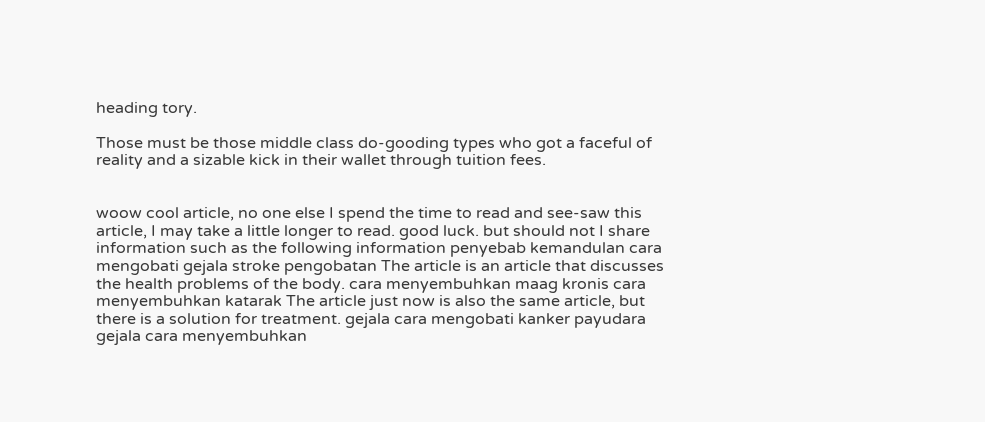heading tory.

Those must be those middle class do-gooding types who got a faceful of reality and a sizable kick in their wallet through tuition fees.


woow cool article, no one else I spend the time to read and see-saw this article, I may take a little longer to read. good luck. but should not I share information such as the following information penyebab kemandulan cara mengobati gejala stroke pengobatan The article is an article that discusses the health problems of the body. cara menyembuhkan maag kronis cara menyembuhkan katarak The article just now is also the same article, but there is a solution for treatment. gejala cara mengobati kanker payudara gejala cara menyembuhkan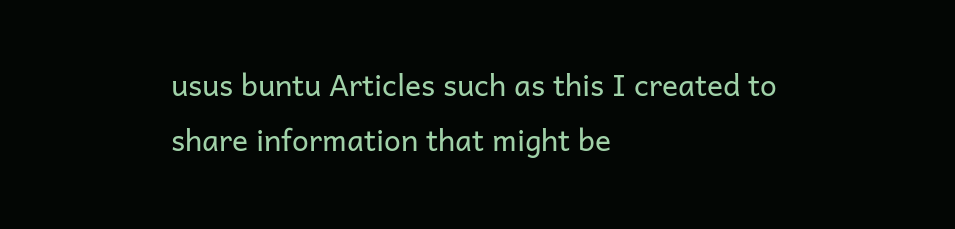usus buntu Articles such as this I created to share information that might be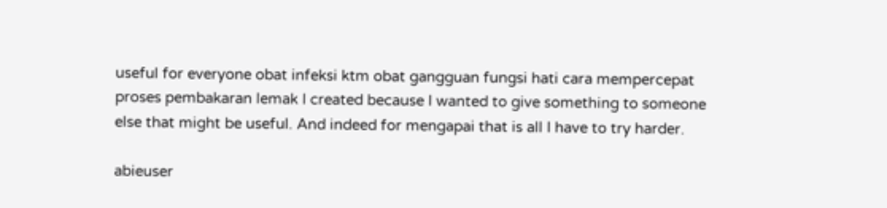useful for everyone obat infeksi ktm obat gangguan fungsi hati cara mempercepat proses pembakaran lemak I created because I wanted to give something to someone else that might be useful. And indeed for mengapai that is all I have to try harder.

abieuser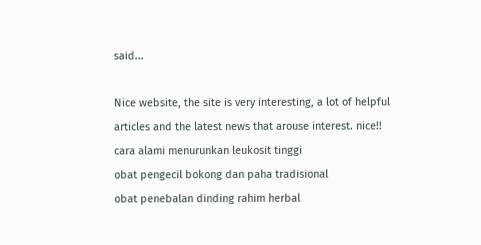said...

Nice website, the site is very interesting, a lot of helpful articles and the latest news that arouse interest. nice!!
cara alami menurunkan leukosit tinggi
obat pengecil bokong dan paha tradisional
obat penebalan dinding rahim herbal